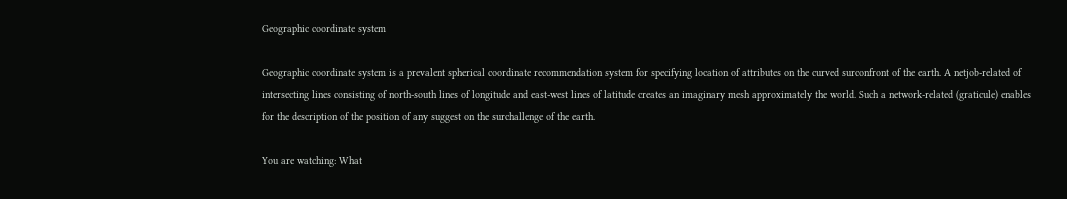Geographic coordinate system

Geographic coordinate system is a prevalent spherical coordinate recommendation system for specifying location of attributes on the curved surconfront of the earth. A netjob-related of intersecting lines consisting of north-south lines of longitude and east-west lines of latitude creates an imaginary mesh approximately the world. Such a network-related (graticule) enables for the description of the position of any suggest on the surchallenge of the earth.

You are watching: What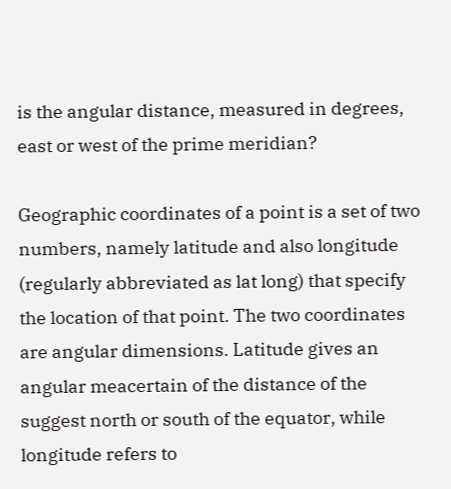is the angular distance, measured in degrees, east or west of the prime meridian?

Geographic coordinates of a point is a set of two numbers, namely latitude and also longitude (regularly abbreviated as lat long) that specify the location of that point. The two coordinates are angular dimensions. Latitude gives an angular meacertain of the distance of the suggest north or south of the equator, while longitude refers to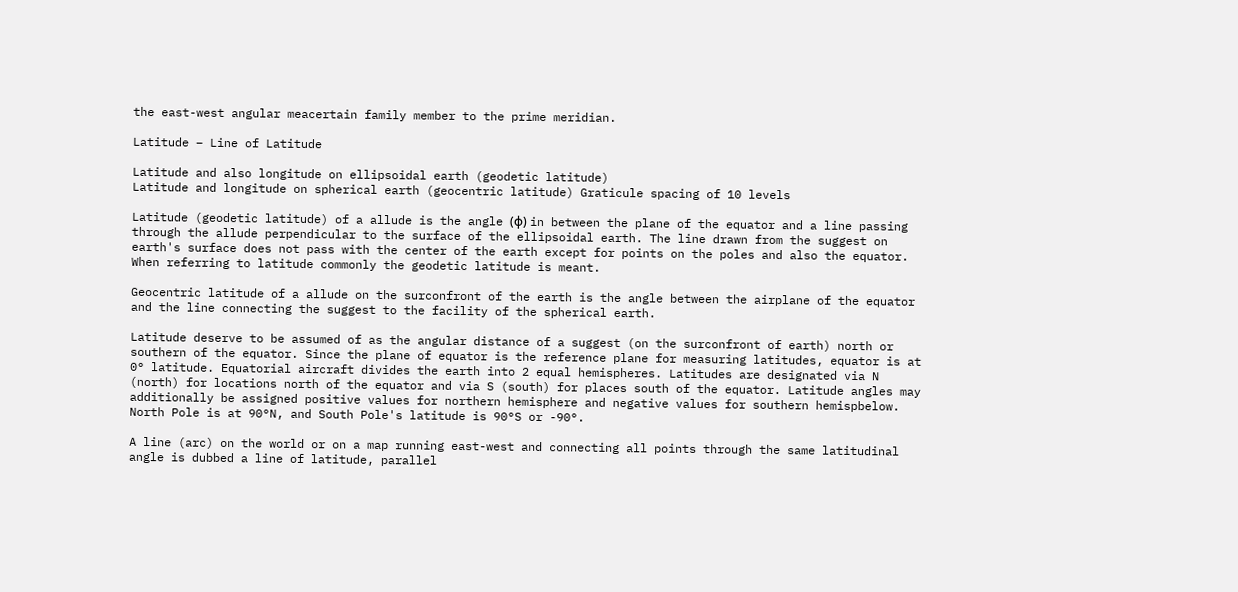the east-west angular meacertain family member to the prime meridian.

Latitude – Line of Latitude

Latitude and also longitude on ellipsoidal earth (geodetic latitude)
Latitude and longitude on spherical earth (geocentric latitude) Graticule spacing of 10 levels

Latitude (geodetic latitude) of a allude is the angle (φ) in between the plane of the equator and a line passing through the allude perpendicular to the surface of the ellipsoidal earth. The line drawn from the suggest on earth's surface does not pass with the center of the earth except for points on the poles and also the equator. When referring to latitude commonly the geodetic latitude is meant.

Geocentric latitude of a allude on the surconfront of the earth is the angle between the airplane of the equator and the line connecting the suggest to the facility of the spherical earth.

Latitude deserve to be assumed of as the angular distance of a suggest (on the surconfront of earth) north or southern of the equator. Since the plane of equator is the reference plane for measuring latitudes, equator is at 0° latitude. Equatorial aircraft divides the earth into 2 equal hemispheres. Latitudes are designated via N (north) for locations north of the equator and via S (south) for places south of the equator. Latitude angles may additionally be assigned positive values for northern hemisphere and negative values for southern hemispbelow. North Pole is at 90°N, and South Pole's latitude is 90°S or -90°.

A line (arc) on the world or on a map running east-west and connecting all points through the same latitudinal angle is dubbed a line of latitude, parallel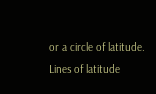or a circle of latitude. Lines of latitude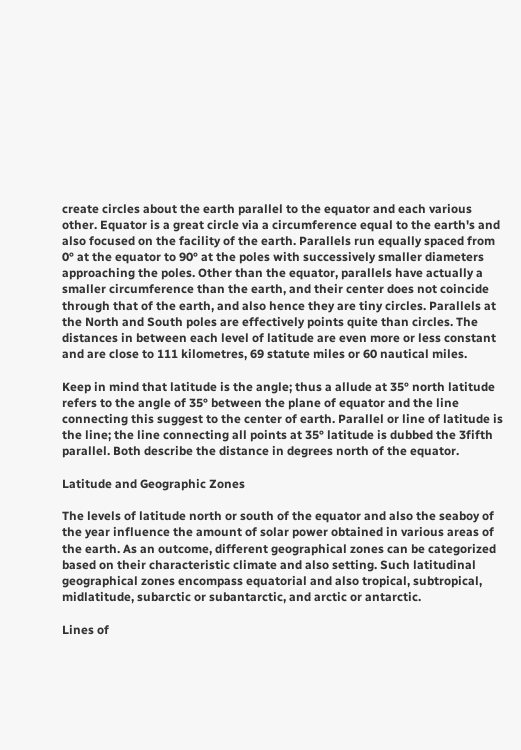create circles about the earth parallel to the equator and each various other. Equator is a great circle via a circumference equal to the earth's and also focused on the facility of the earth. Parallels run equally spaced from 0° at the equator to 90° at the poles with successively smaller diameters approaching the poles. Other than the equator, parallels have actually a smaller circumference than the earth, and their center does not coincide through that of the earth, and also hence they are tiny circles. Parallels at the North and South poles are effectively points quite than circles. The distances in between each level of latitude are even more or less constant and are close to 111 kilometres, 69 statute miles or 60 nautical miles.

Keep in mind that latitude is the angle; thus a allude at 35° north latitude refers to the angle of 35° between the plane of equator and the line connecting this suggest to the center of earth. Parallel or line of latitude is the line; the line connecting all points at 35° latitude is dubbed the 3fifth parallel. Both describe the distance in degrees north of the equator.

Latitude and Geographic Zones

The levels of latitude north or south of the equator and also the seaboy of the year influence the amount of solar power obtained in various areas of the earth. As an outcome, different geographical zones can be categorized based on their characteristic climate and also setting. Such latitudinal geographical zones encompass equatorial and also tropical, subtropical, midlatitude, subarctic or subantarctic, and arctic or antarctic.

Lines of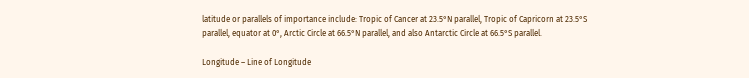latitude or parallels of importance include: Tropic of Cancer at 23.5°N parallel, Tropic of Capricorn at 23.5°S parallel, equator at 0°, Arctic Circle at 66.5°N parallel, and also Antarctic Circle at 66.5°S parallel.

Longitude – Line of Longitude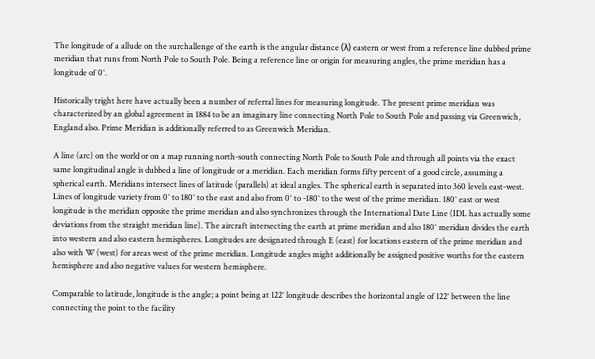The longitude of a allude on the surchallenge of the earth is the angular distance (λ) eastern or west from a reference line dubbed prime meridian that runs from North Pole to South Pole. Being a reference line or origin for measuring angles, the prime meridian has a longitude of 0°.

Historically tright here have actually been a number of referral lines for measuring longitude. The present prime meridian was characterized by an global agreement in 1884 to be an imaginary line connecting North Pole to South Pole and passing via Greenwich, England also. Prime Meridian is additionally referred to as Greenwich Meridian.

A line (arc) on the world or on a map running north-south connecting North Pole to South Pole and through all points via the exact same longitudinal angle is dubbed a line of longitude or a meridian. Each meridian forms fifty percent of a good circle, assuming a spherical earth. Meridians intersect lines of latitude (parallels) at ideal angles. The spherical earth is separated into 360 levels east-west. Lines of longitude variety from 0° to 180° to the east and also from 0° to -180° to the west of the prime meridian. 180° east or west longitude is the meridian opposite the prime meridian and also synchronizes through the International Date Line (IDL has actually some deviations from the straight meridian line). The aircraft intersecting the earth at prime meridian and also 180° meridian divides the earth into western and also eastern hemispheres. Longitudes are designated through E (east) for locations eastern of the prime meridian and also with W (west) for areas west of the prime meridian. Longitude angles might additionally be assigned positive worths for the eastern hemisphere and also negative values for western hemisphere.

Comparable to latitude, longitude is the angle; a point being at 122° longitude describes the horizontal angle of 122° between the line connecting the point to the facility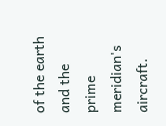of the earth and the prime meridian's aircraft.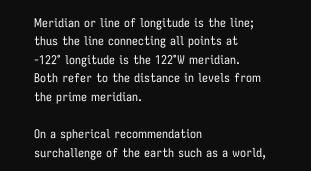Meridian or line of longitude is the line; thus the line connecting all points at -122° longitude is the 122°W meridian. Both refer to the distance in levels from the prime meridian.

On a spherical recommendation surchallenge of the earth such as a world,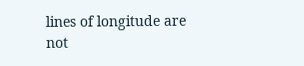lines of longitude are not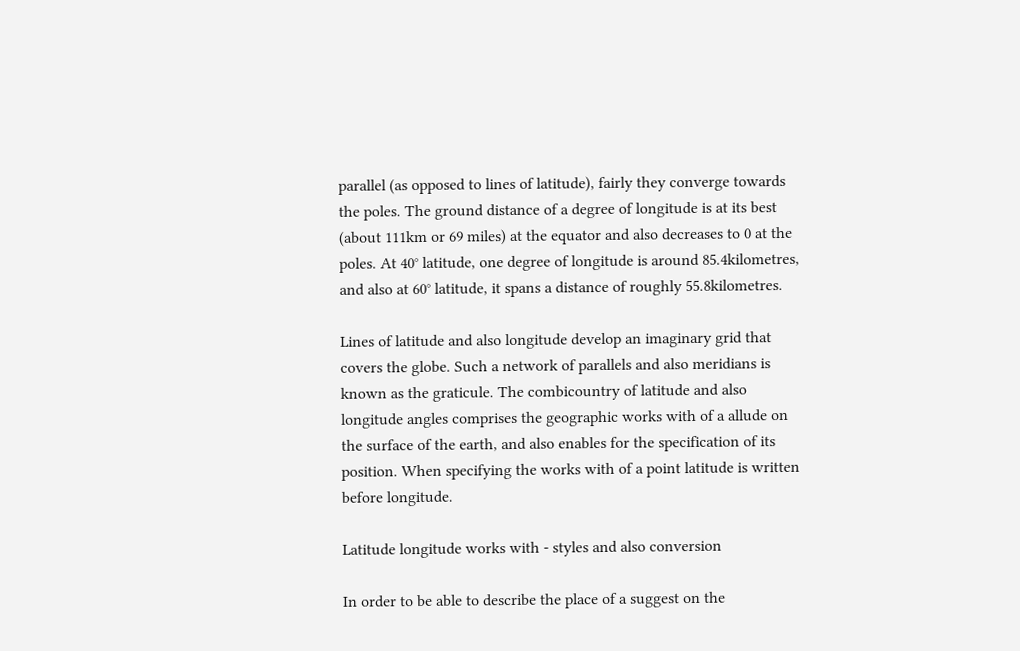parallel (as opposed to lines of latitude), fairly they converge towards the poles. The ground distance of a degree of longitude is at its best (about 111km or 69 miles) at the equator and also decreases to 0 at the poles. At 40° latitude, one degree of longitude is around 85.4kilometres, and also at 60° latitude, it spans a distance of roughly 55.8kilometres.

Lines of latitude and also longitude develop an imaginary grid that covers the globe. Such a network of parallels and also meridians is known as the graticule. The combicountry of latitude and also longitude angles comprises the geographic works with of a allude on the surface of the earth, and also enables for the specification of its position. When specifying the works with of a point latitude is written before longitude.

Latitude longitude works with - styles and also conversion

In order to be able to describe the place of a suggest on the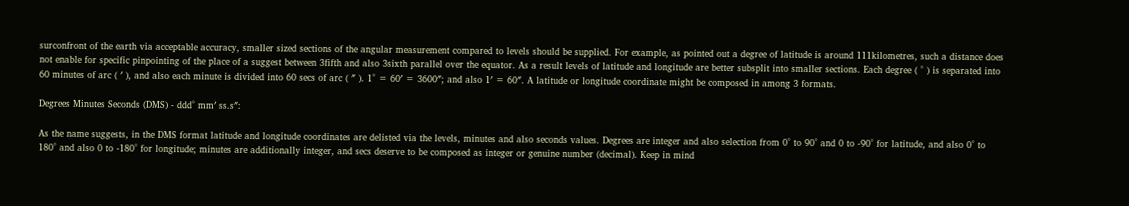surconfront of the earth via acceptable accuracy, smaller sized sections of the angular measurement compared to levels should be supplied. For example, as pointed out a degree of latitude is around 111kilometres, such a distance does not enable for specific pinpointing of the place of a suggest between 3fifth and also 3sixth parallel over the equator. As a result levels of latitude and longitude are better subsplit into smaller sections. Each degree ( ° ) is separated into 60 minutes of arc ( ′ ), and also each minute is divided into 60 secs of arc ( ″ ). 1° = 60′ = 3600″; and also 1′ = 60″. A latitude or longitude coordinate might be composed in among 3 formats.

Degrees Minutes Seconds (DMS) - ddd° mm′ ss.s″:

As the name suggests, in the DMS format latitude and longitude coordinates are delisted via the levels, minutes and also seconds values. Degrees are integer and also selection from 0° to 90° and 0 to -90° for latitude, and also 0° to 180° and also 0 to -180° for longitude; minutes are additionally integer, and secs deserve to be composed as integer or genuine number (decimal). Keep in mind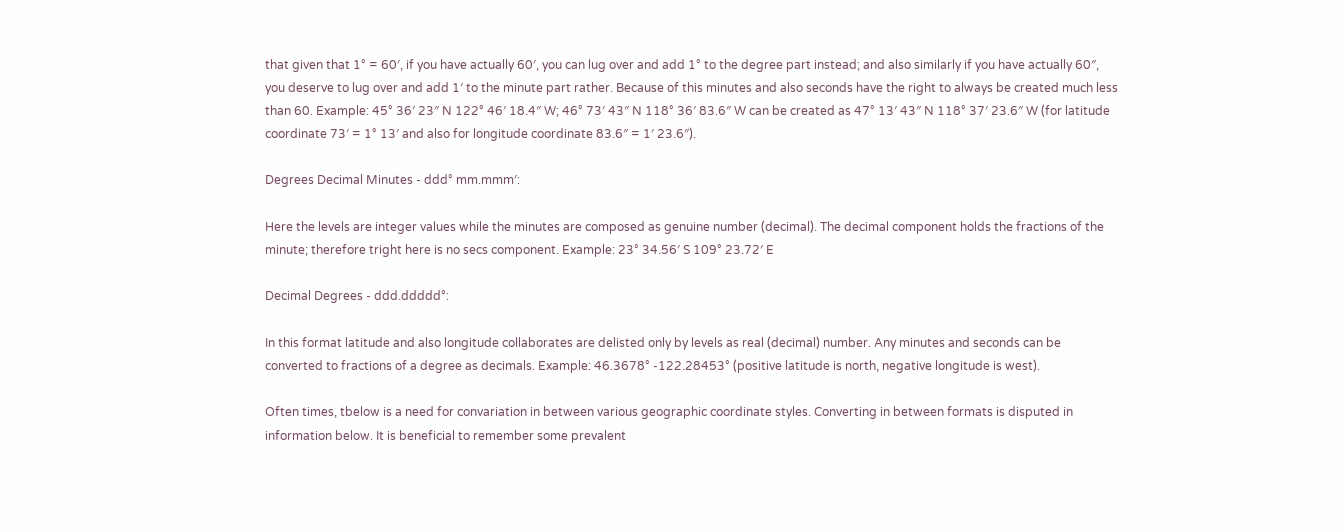that given that 1° = 60′, if you have actually 60′, you can lug over and add 1° to the degree part instead; and also similarly if you have actually 60″, you deserve to lug over and add 1′ to the minute part rather. Because of this minutes and also seconds have the right to always be created much less than 60. Example: 45° 36′ 23″ N 122° 46′ 18.4″ W; 46° 73′ 43″ N 118° 36′ 83.6″ W can be created as 47° 13′ 43″ N 118° 37′ 23.6″ W (for latitude coordinate 73′ = 1° 13′ and also for longitude coordinate 83.6″ = 1′ 23.6″).

Degrees Decimal Minutes - ddd° mm.mmm′:

Here the levels are integer values while the minutes are composed as genuine number (decimal). The decimal component holds the fractions of the minute; therefore tright here is no secs component. Example: 23° 34.56′ S 109° 23.72′ E

Decimal Degrees - ddd.ddddd°:

In this format latitude and also longitude collaborates are delisted only by levels as real (decimal) number. Any minutes and seconds can be converted to fractions of a degree as decimals. Example: 46.3678° -122.28453° (positive latitude is north, negative longitude is west).

Often times, tbelow is a need for convariation in between various geographic coordinate styles. Converting in between formats is disputed in information below. It is beneficial to remember some prevalent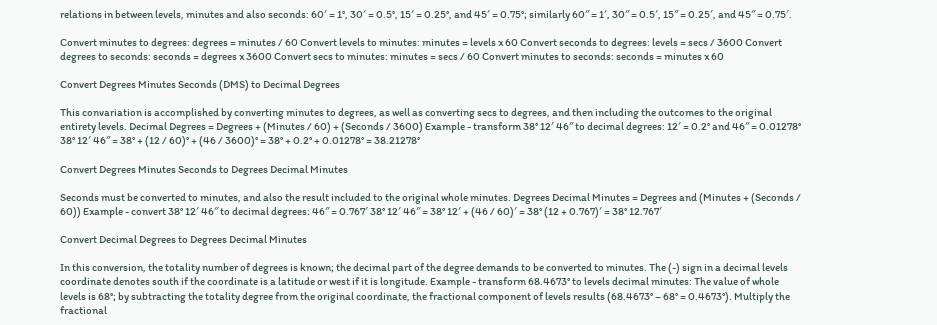relations in between levels, minutes and also seconds: 60′ = 1°, 30′ = 0.5°, 15′ = 0.25°, and 45′ = 0.75°; similarly 60″ = 1′, 30″ = 0.5′, 15″ = 0.25′, and 45″ = 0.75′.

Convert minutes to degrees: degrees = minutes / 60 Convert levels to minutes: minutes = levels x 60 Convert seconds to degrees: levels = secs / 3600 Convert degrees to seconds: seconds = degrees x 3600 Convert secs to minutes: minutes = secs / 60 Convert minutes to seconds: seconds = minutes x 60

Convert Degrees Minutes Seconds (DMS) to Decimal Degrees

This convariation is accomplished by converting minutes to degrees, as well as converting secs to degrees, and then including the outcomes to the original entirety levels. Decimal Degrees = Degrees + (Minutes / 60) + (Seconds / 3600) Example - transform 38° 12′ 46″ to decimal degrees: 12′ = 0.2° and 46″ = 0.01278° 38° 12′ 46″ = 38° + (12 / 60)° + (46 / 3600)° = 38° + 0.2° + 0.01278° = 38.21278°

Convert Degrees Minutes Seconds to Degrees Decimal Minutes

Seconds must be converted to minutes, and also the result included to the original whole minutes. Degrees Decimal Minutes = Degrees and (Minutes + (Seconds / 60)) Example - convert 38° 12′ 46″ to decimal degrees: 46″ = 0.767′ 38° 12′ 46″ = 38° 12′ + (46 / 60)′ = 38° (12 + 0.767)′ = 38° 12.767′

Convert Decimal Degrees to Degrees Decimal Minutes

In this conversion, the totality number of degrees is known; the decimal part of the degree demands to be converted to minutes. The (-) sign in a decimal levels coordinate denotes south if the coordinate is a latitude or west if it is longitude. Example - transform 68.4673° to levels decimal minutes: The value of whole levels is 68°; by subtracting the totality degree from the original coordinate, the fractional component of levels results (68.4673° – 68° = 0.4673°). Multiply the fractional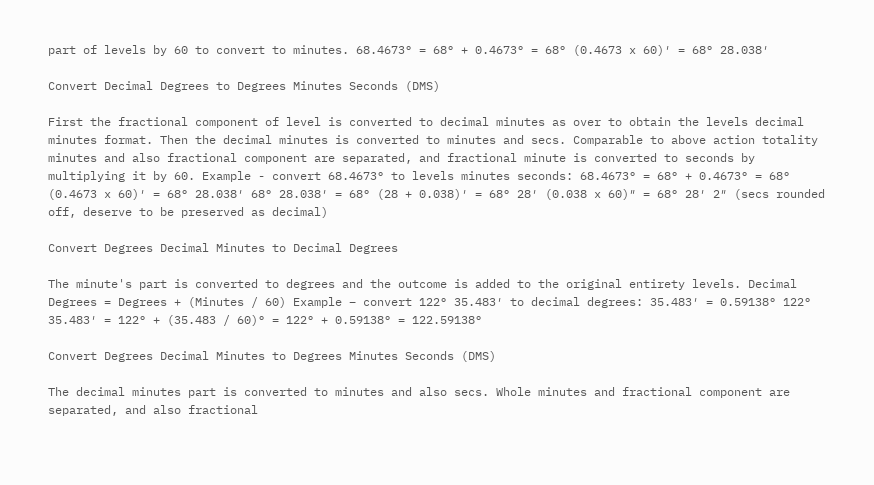part of levels by 60 to convert to minutes. 68.4673° = 68° + 0.4673° = 68° (0.4673 x 60)′ = 68° 28.038′

Convert Decimal Degrees to Degrees Minutes Seconds (DMS)

First the fractional component of level is converted to decimal minutes as over to obtain the levels decimal minutes format. Then the decimal minutes is converted to minutes and secs. Comparable to above action totality minutes and also fractional component are separated, and fractional minute is converted to seconds by multiplying it by 60. Example - convert 68.4673° to levels minutes seconds: 68.4673° = 68° + 0.4673° = 68° (0.4673 x 60)′ = 68° 28.038′ 68° 28.038′ = 68° (28 + 0.038)′ = 68° 28′ (0.038 x 60)″ = 68° 28′ 2″ (secs rounded off, deserve to be preserved as decimal)

Convert Degrees Decimal Minutes to Decimal Degrees

The minute's part is converted to degrees and the outcome is added to the original entirety levels. Decimal Degrees = Degrees + (Minutes / 60) Example – convert 122° 35.483′ to decimal degrees: 35.483′ = 0.59138° 122° 35.483′ = 122° + (35.483 / 60)° = 122° + 0.59138° = 122.59138°

Convert Degrees Decimal Minutes to Degrees Minutes Seconds (DMS)

The decimal minutes part is converted to minutes and also secs. Whole minutes and fractional component are separated, and also fractional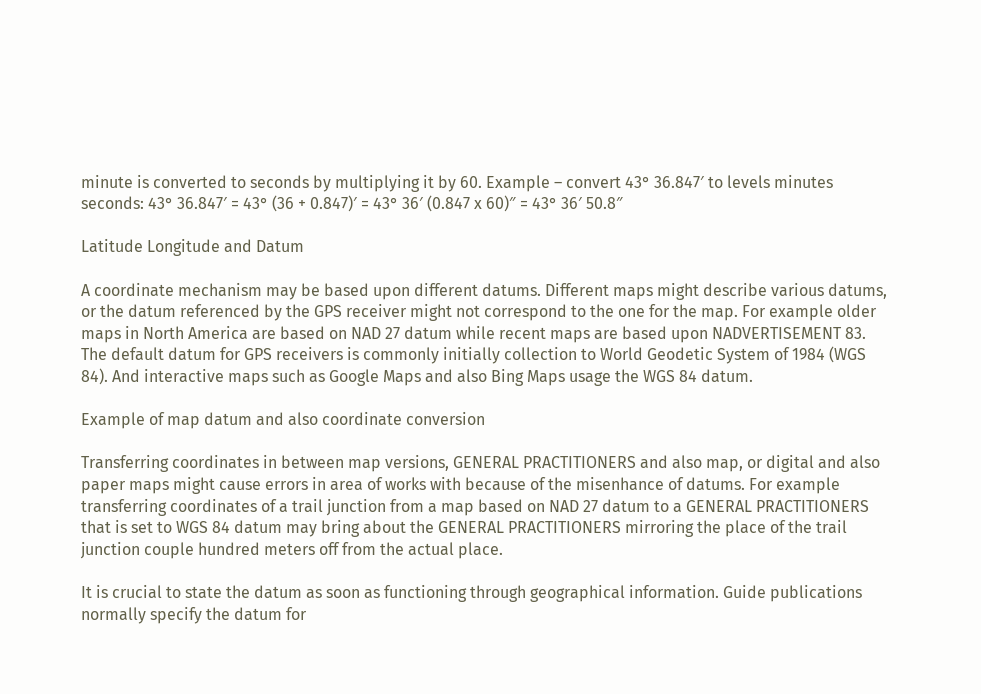minute is converted to seconds by multiplying it by 60. Example – convert 43° 36.847′ to levels minutes seconds: 43° 36.847′ = 43° (36 + 0.847)′ = 43° 36′ (0.847 x 60)″ = 43° 36′ 50.8″

Latitude Longitude and Datum

A coordinate mechanism may be based upon different datums. Different maps might describe various datums, or the datum referenced by the GPS receiver might not correspond to the one for the map. For example older maps in North America are based on NAD 27 datum while recent maps are based upon NADVERTISEMENT 83. The default datum for GPS receivers is commonly initially collection to World Geodetic System of 1984 (WGS 84). And interactive maps such as Google Maps and also Bing Maps usage the WGS 84 datum.

Example of map datum and also coordinate conversion

Transferring coordinates in between map versions, GENERAL PRACTITIONERS and also map, or digital and also paper maps might cause errors in area of works with because of the misenhance of datums. For example transferring coordinates of a trail junction from a map based on NAD 27 datum to a GENERAL PRACTITIONERS that is set to WGS 84 datum may bring about the GENERAL PRACTITIONERS mirroring the place of the trail junction couple hundred meters off from the actual place.

It is crucial to state the datum as soon as functioning through geographical information. Guide publications normally specify the datum for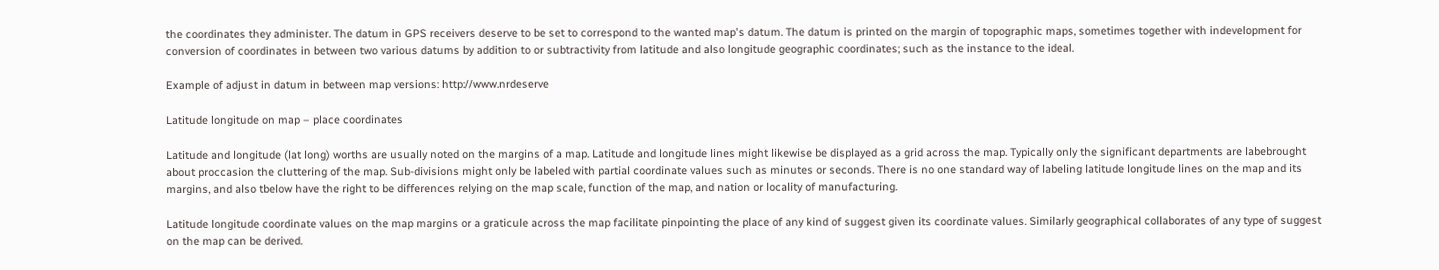the coordinates they administer. The datum in GPS receivers deserve to be set to correspond to the wanted map's datum. The datum is printed on the margin of topographic maps, sometimes together with indevelopment for conversion of coordinates in between two various datums by addition to or subtractivity from latitude and also longitude geographic coordinates; such as the instance to the ideal.

Example of adjust in datum in between map versions: http://www.nrdeserve

Latitude longitude on map – place coordinates

Latitude and longitude (lat long) worths are usually noted on the margins of a map. Latitude and longitude lines might likewise be displayed as a grid across the map. Typically only the significant departments are labebrought about proccasion the cluttering of the map. Sub-divisions might only be labeled with partial coordinate values such as minutes or seconds. There is no one standard way of labeling latitude longitude lines on the map and its margins, and also tbelow have the right to be differences relying on the map scale, function of the map, and nation or locality of manufacturing.

Latitude longitude coordinate values on the map margins or a graticule across the map facilitate pinpointing the place of any kind of suggest given its coordinate values. Similarly geographical collaborates of any type of suggest on the map can be derived.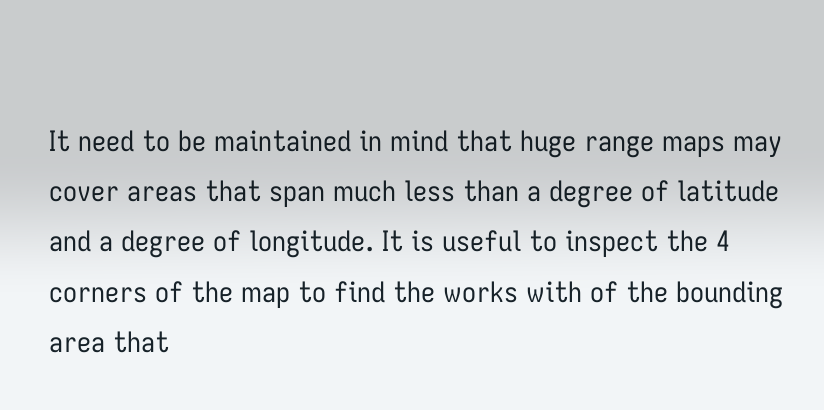It need to be maintained in mind that huge range maps may cover areas that span much less than a degree of latitude and a degree of longitude. It is useful to inspect the 4 corners of the map to find the works with of the bounding area that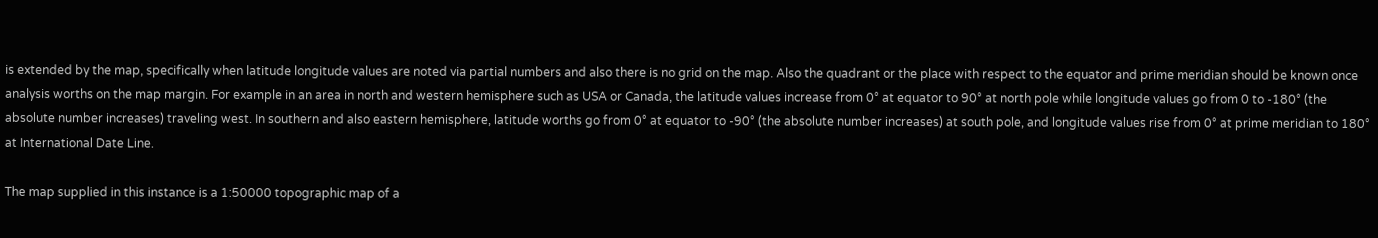is extended by the map, specifically when latitude longitude values are noted via partial numbers and also there is no grid on the map. Also the quadrant or the place with respect to the equator and prime meridian should be known once analysis worths on the map margin. For example in an area in north and western hemisphere such as USA or Canada, the latitude values increase from 0° at equator to 90° at north pole while longitude values go from 0 to -180° (the absolute number increases) traveling west. In southern and also eastern hemisphere, latitude worths go from 0° at equator to -90° (the absolute number increases) at south pole, and longitude values rise from 0° at prime meridian to 180° at International Date Line.

The map supplied in this instance is a 1:50000 topographic map of a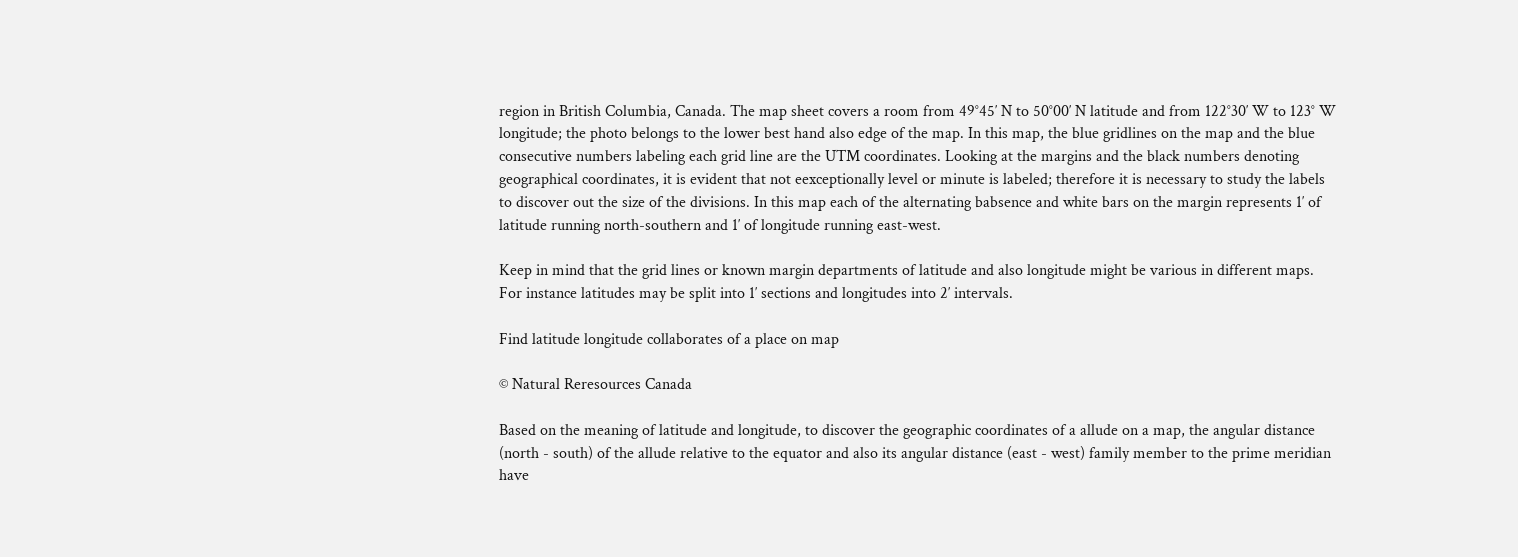region in British Columbia, Canada. The map sheet covers a room from 49°45′ N to 50°00′ N latitude and from 122°30′ W to 123° W longitude; the photo belongs to the lower best hand also edge of the map. In this map, the blue gridlines on the map and the blue consecutive numbers labeling each grid line are the UTM coordinates. Looking at the margins and the black numbers denoting geographical coordinates, it is evident that not eexceptionally level or minute is labeled; therefore it is necessary to study the labels to discover out the size of the divisions. In this map each of the alternating babsence and white bars on the margin represents 1′ of latitude running north-southern and 1′ of longitude running east-west.

Keep in mind that the grid lines or known margin departments of latitude and also longitude might be various in different maps. For instance latitudes may be split into 1′ sections and longitudes into 2′ intervals.

Find latitude longitude collaborates of a place on map

© Natural Reresources Canada

Based on the meaning of latitude and longitude, to discover the geographic coordinates of a allude on a map, the angular distance (north - south) of the allude relative to the equator and also its angular distance (east - west) family member to the prime meridian have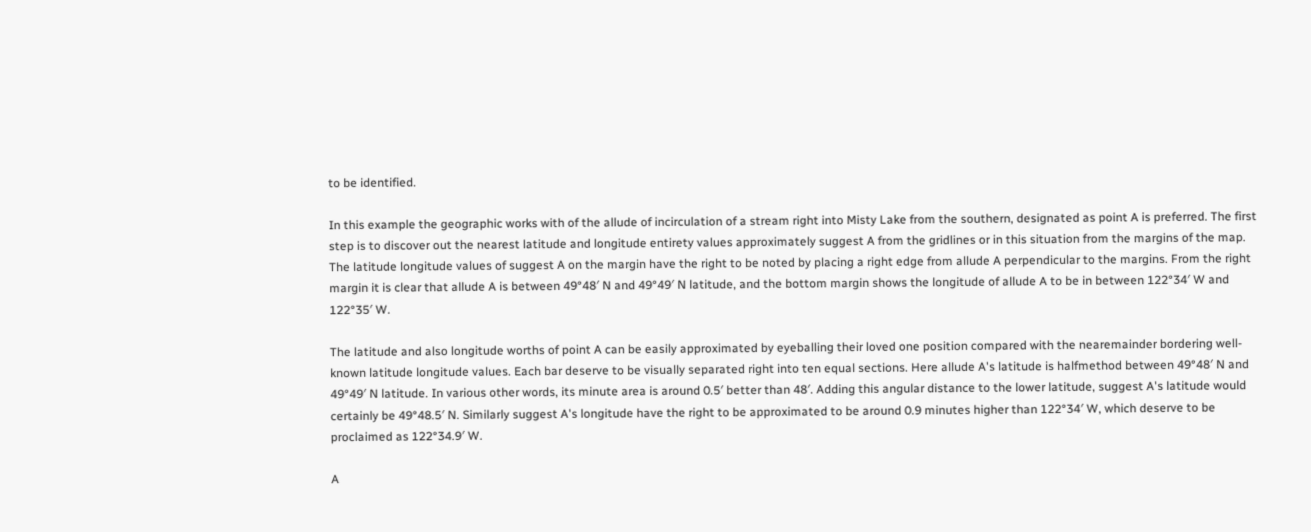to be identified.

In this example the geographic works with of the allude of incirculation of a stream right into Misty Lake from the southern, designated as point A is preferred. The first step is to discover out the nearest latitude and longitude entirety values approximately suggest A from the gridlines or in this situation from the margins of the map. The latitude longitude values of suggest A on the margin have the right to be noted by placing a right edge from allude A perpendicular to the margins. From the right margin it is clear that allude A is between 49°48′ N and 49°49′ N latitude, and the bottom margin shows the longitude of allude A to be in between 122°34′ W and 122°35′ W.

The latitude and also longitude worths of point A can be easily approximated by eyeballing their loved one position compared with the nearemainder bordering well-known latitude longitude values. Each bar deserve to be visually separated right into ten equal sections. Here allude A's latitude is halfmethod between 49°48′ N and 49°49′ N latitude. In various other words, its minute area is around 0.5′ better than 48′. Adding this angular distance to the lower latitude, suggest A's latitude would certainly be 49°48.5′ N. Similarly suggest A's longitude have the right to be approximated to be around 0.9 minutes higher than 122°34′ W, which deserve to be proclaimed as 122°34.9′ W.

A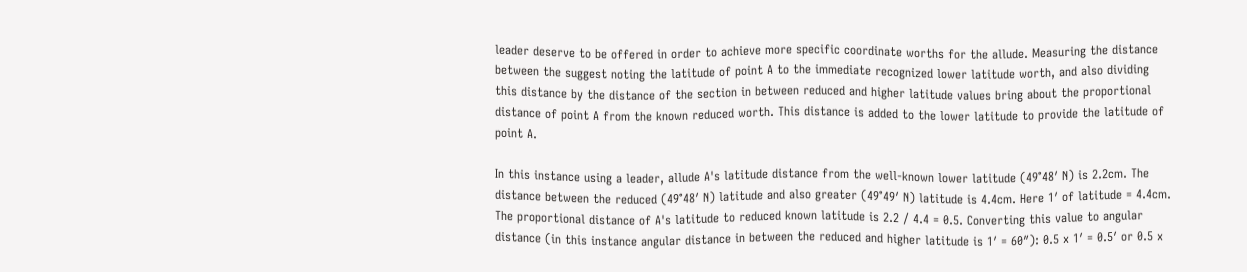leader deserve to be offered in order to achieve more specific coordinate worths for the allude. Measuring the distance between the suggest noting the latitude of point A to the immediate recognized lower latitude worth, and also dividing this distance by the distance of the section in between reduced and higher latitude values bring about the proportional distance of point A from the known reduced worth. This distance is added to the lower latitude to provide the latitude of point A.

In this instance using a leader, allude A's latitude distance from the well-known lower latitude (49°48′ N) is 2.2cm. The distance between the reduced (49°48′ N) latitude and also greater (49°49′ N) latitude is 4.4cm. Here 1′ of latitude = 4.4cm. The proportional distance of A's latitude to reduced known latitude is 2.2 / 4.4 = 0.5. Converting this value to angular distance (in this instance angular distance in between the reduced and higher latitude is 1′ = 60″): 0.5 x 1′ = 0.5′ or 0.5 x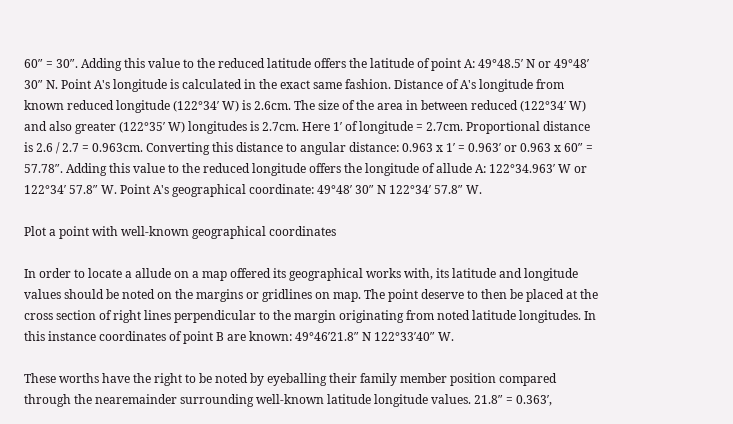60″ = 30″. Adding this value to the reduced latitude offers the latitude of point A: 49°48.5′ N or 49°48′ 30″ N. Point A's longitude is calculated in the exact same fashion. Distance of A's longitude from known reduced longitude (122°34′ W) is 2.6cm. The size of the area in between reduced (122°34′ W) and also greater (122°35′ W) longitudes is 2.7cm. Here 1′ of longitude = 2.7cm. Proportional distance is 2.6 / 2.7 = 0.963cm. Converting this distance to angular distance: 0.963 x 1′ = 0.963′ or 0.963 x 60″ = 57.78″. Adding this value to the reduced longitude offers the longitude of allude A: 122°34.963′ W or 122°34′ 57.8″ W. Point A's geographical coordinate: 49°48′ 30″ N 122°34′ 57.8″ W.

Plot a point with well-known geographical coordinates

In order to locate a allude on a map offered its geographical works with, its latitude and longitude values should be noted on the margins or gridlines on map. The point deserve to then be placed at the cross section of right lines perpendicular to the margin originating from noted latitude longitudes. In this instance coordinates of point B are known: 49°46′21.8″ N 122°33′40″ W.

These worths have the right to be noted by eyeballing their family member position compared through the nearemainder surrounding well-known latitude longitude values. 21.8″ = 0.363′,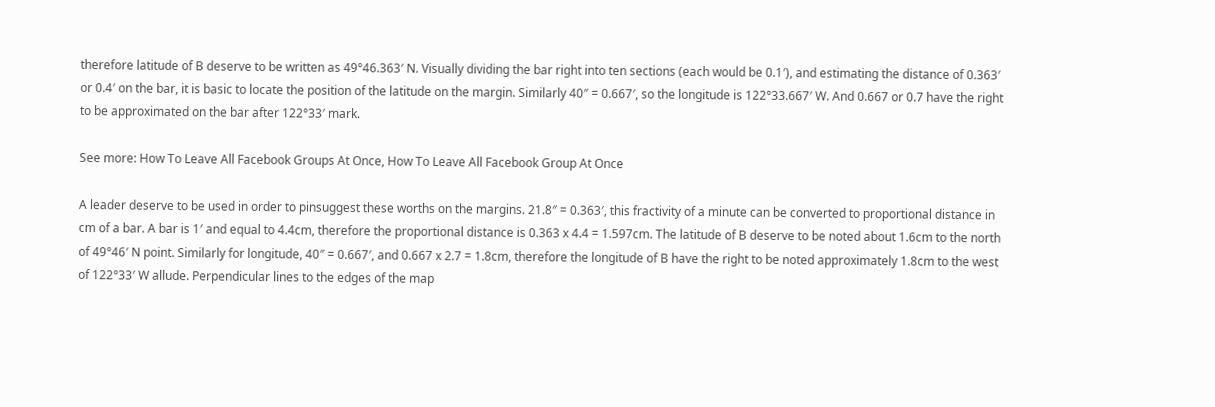therefore latitude of B deserve to be written as 49°46.363′ N. Visually dividing the bar right into ten sections (each would be 0.1′), and estimating the distance of 0.363′ or 0.4′ on the bar, it is basic to locate the position of the latitude on the margin. Similarly 40″ = 0.667′, so the longitude is 122°33.667′ W. And 0.667 or 0.7 have the right to be approximated on the bar after 122°33′ mark.

See more: How To Leave All Facebook Groups At Once, How To Leave All Facebook Group At Once

A leader deserve to be used in order to pinsuggest these worths on the margins. 21.8″ = 0.363′, this fractivity of a minute can be converted to proportional distance in cm of a bar. A bar is 1′ and equal to 4.4cm, therefore the proportional distance is 0.363 x 4.4 = 1.597cm. The latitude of B deserve to be noted about 1.6cm to the north of 49°46′ N point. Similarly for longitude, 40″ = 0.667′, and 0.667 x 2.7 = 1.8cm, therefore the longitude of B have the right to be noted approximately 1.8cm to the west of 122°33′ W allude. Perpendicular lines to the edges of the map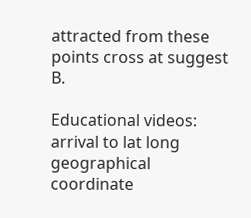attracted from these points cross at suggest B.

Educational videos: arrival to lat long geographical coordinate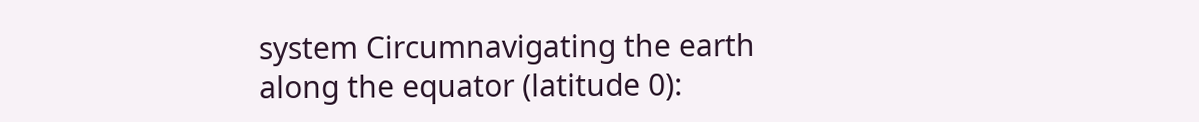system Circumnavigating the earth along the equator (latitude 0):